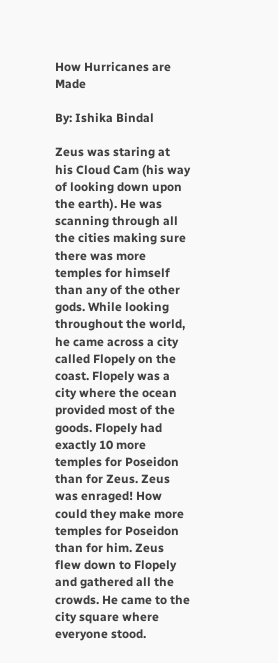How Hurricanes are Made

By: Ishika Bindal

Zeus was staring at his Cloud Cam (his way of looking down upon the earth). He was scanning through all the cities making sure there was more temples for himself than any of the other gods. While looking throughout the world, he came across a city called Flopely on the coast. Flopely was a city where the ocean provided most of the goods. Flopely had exactly 10 more temples for Poseidon than for Zeus. Zeus was enraged! How could they make more temples for Poseidon than for him. Zeus flew down to Flopely and gathered all the crowds. He came to the city square where everyone stood.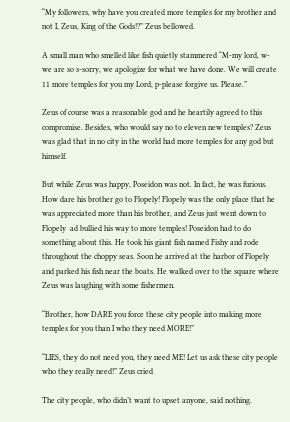“My followers, why have you created more temples for my brother and not I, Zeus, King of the Gods!?” Zeus bellowed.

A small man who smelled like fish quietly stammered “M-my lord, w-we are so s-sorry, we apologize for what we have done. We will create 11 more temples for you my Lord, p-please forgive us. Please.”

Zeus of course was a reasonable god and he heartily agreed to this compromise. Besides, who would say no to eleven new temples? Zeus was glad that in no city in the world had more temples for any god but himself.

But while Zeus was happy, Poseidon was not. In fact, he was furious. How dare his brother go to Flopely! Flopely was the only place that he was appreciated more than his brother, and Zeus just went down to Flopely  ad bullied his way to more temples! Poseidon had to do something about this. He took his giant fish named Fishy and rode throughout the choppy seas. Soon he arrived at the harbor of Flopely and parked his fish near the boats. He walked over to the square where Zeus was laughing with some fishermen.

“Brother, how DARE you force these city people into making more temples for you than I who they need MORE!”

“LIES, they do not need you, they need ME! Let us ask these city people who they really need!” Zeus cried

The city people, who didn’t want to upset anyone, said nothing.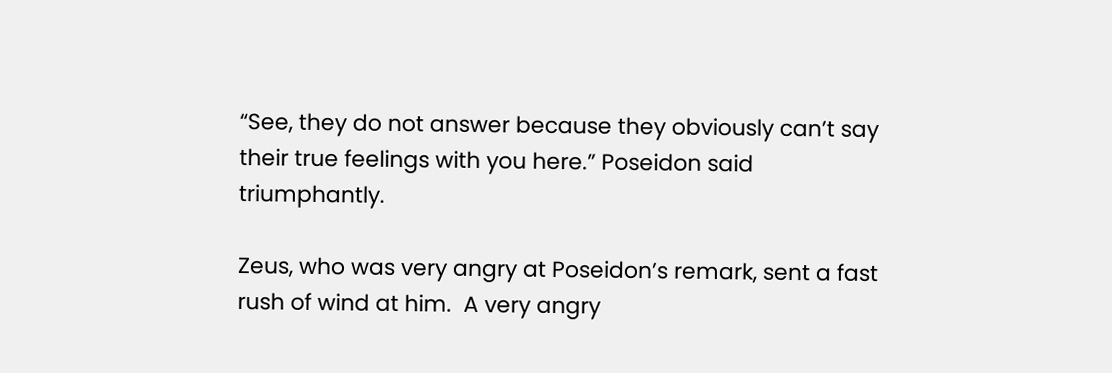“See, they do not answer because they obviously can’t say their true feelings with you here.” Poseidon said triumphantly.

Zeus, who was very angry at Poseidon’s remark, sent a fast rush of wind at him.  A very angry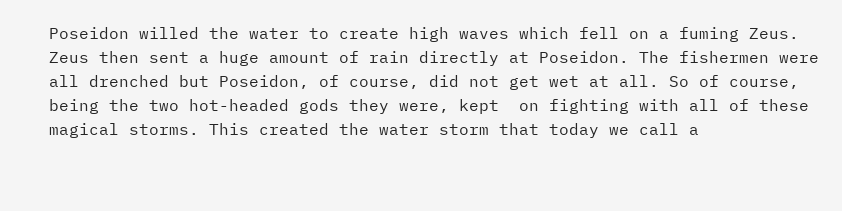Poseidon willed the water to create high waves which fell on a fuming Zeus. Zeus then sent a huge amount of rain directly at Poseidon. The fishermen were all drenched but Poseidon, of course, did not get wet at all. So of course, being the two hot-headed gods they were, kept  on fighting with all of these magical storms. This created the water storm that today we call a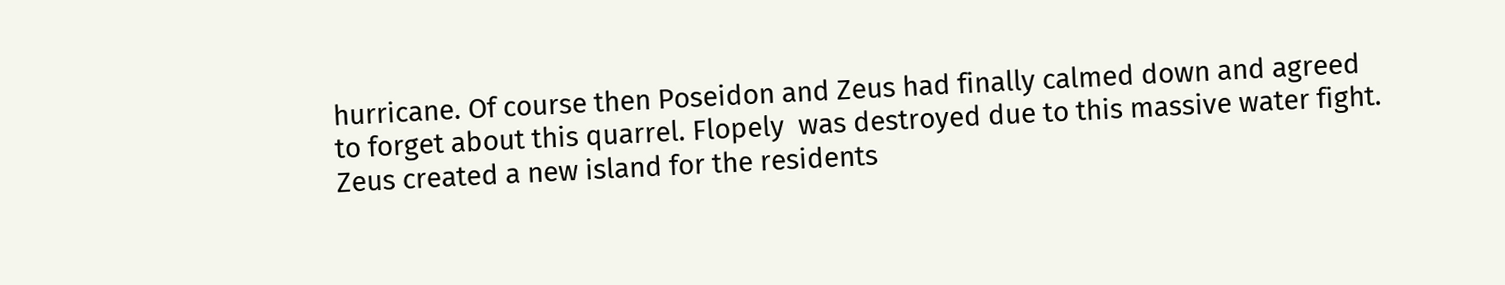hurricane. Of course then Poseidon and Zeus had finally calmed down and agreed to forget about this quarrel. Flopely  was destroyed due to this massive water fight. Zeus created a new island for the residents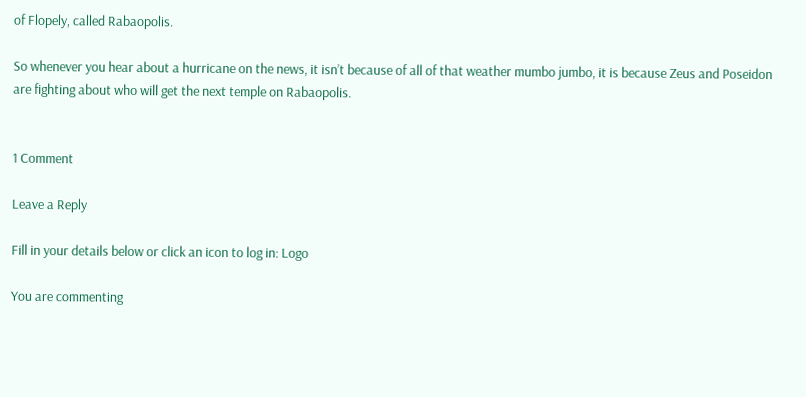of Flopely, called Rabaopolis.

So whenever you hear about a hurricane on the news, it isn’t because of all of that weather mumbo jumbo, it is because Zeus and Poseidon are fighting about who will get the next temple on Rabaopolis.


1 Comment

Leave a Reply

Fill in your details below or click an icon to log in: Logo

You are commenting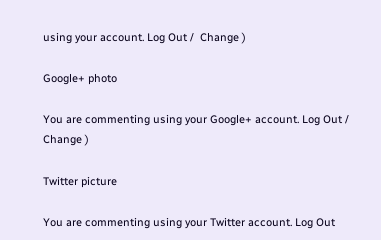using your account. Log Out /  Change )

Google+ photo

You are commenting using your Google+ account. Log Out /  Change )

Twitter picture

You are commenting using your Twitter account. Log Out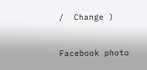/  Change )

Facebook photo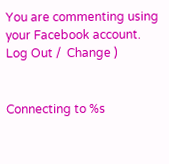You are commenting using your Facebook account. Log Out /  Change )


Connecting to %s